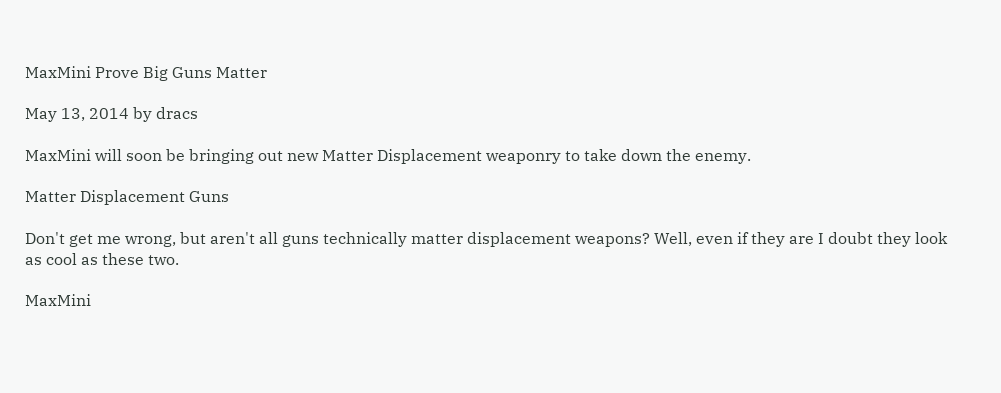MaxMini Prove Big Guns Matter

May 13, 2014 by dracs

MaxMini will soon be bringing out new Matter Displacement weaponry to take down the enemy.

Matter Displacement Guns

Don't get me wrong, but aren't all guns technically matter displacement weapons? Well, even if they are I doubt they look as cool as these two.

MaxMini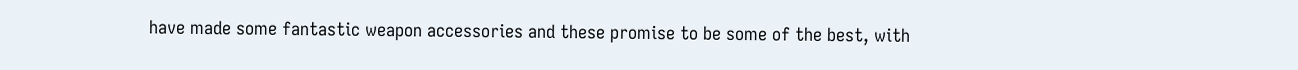have made some fantastic weapon accessories and these promise to be some of the best, with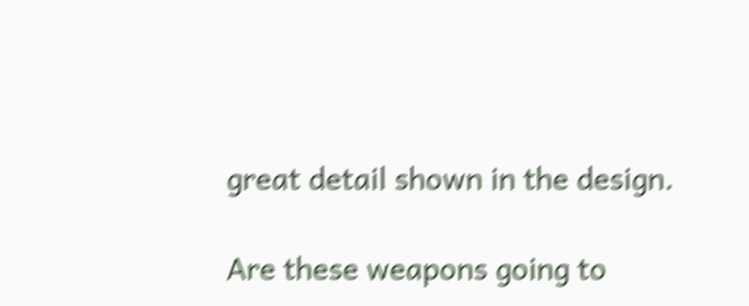great detail shown in the design.

Are these weapons going to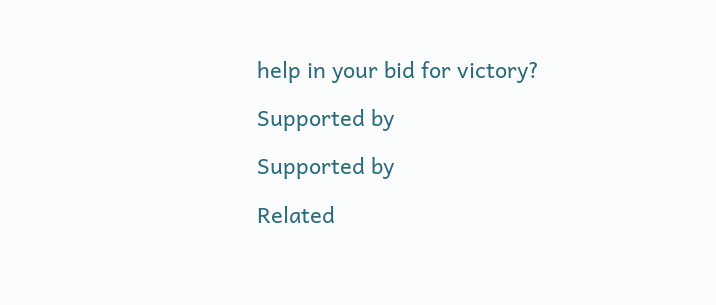help in your bid for victory?

Supported by

Supported by

Related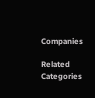Companies

Related Categories